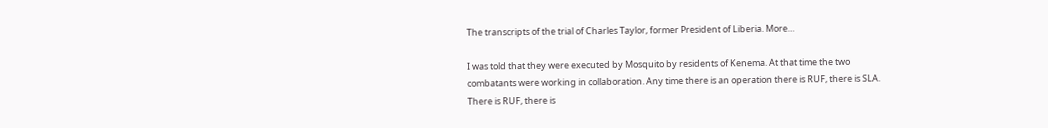The transcripts of the trial of Charles Taylor, former President of Liberia. More…

I was told that they were executed by Mosquito by residents of Kenema. At that time the two combatants were working in collaboration. Any time there is an operation there is RUF, there is SLA. There is RUF, there is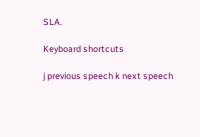SLA.

Keyboard shortcuts

j previous speech k next speech